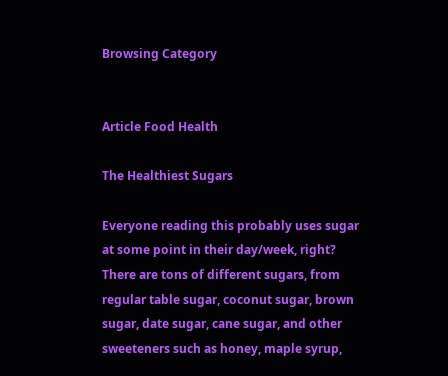Browsing Category


Article Food Health

The Healthiest Sugars

Everyone reading this probably uses sugar at some point in their day/week, right? There are tons of different sugars, from regular table sugar, coconut sugar, brown sugar, date sugar, cane sugar, and other sweeteners such as honey, maple syrup,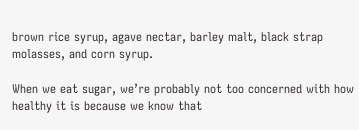brown rice syrup, agave nectar, barley malt, black strap molasses, and corn syrup.

When we eat sugar, we’re probably not too concerned with how healthy it is because we know that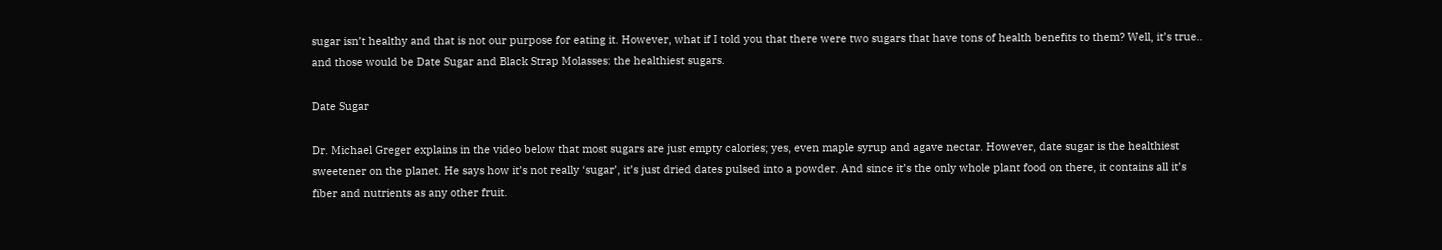sugar isn’t healthy and that is not our purpose for eating it. However, what if I told you that there were two sugars that have tons of health benefits to them? Well, it’s true.. and those would be Date Sugar and Black Strap Molasses: the healthiest sugars.

Date Sugar

Dr. Michael Greger explains in the video below that most sugars are just empty calories; yes, even maple syrup and agave nectar. However, date sugar is the healthiest sweetener on the planet. He says how it’s not really ‘sugar’, it’s just dried dates pulsed into a powder. And since it’s the only whole plant food on there, it contains all it’s fiber and nutrients as any other fruit.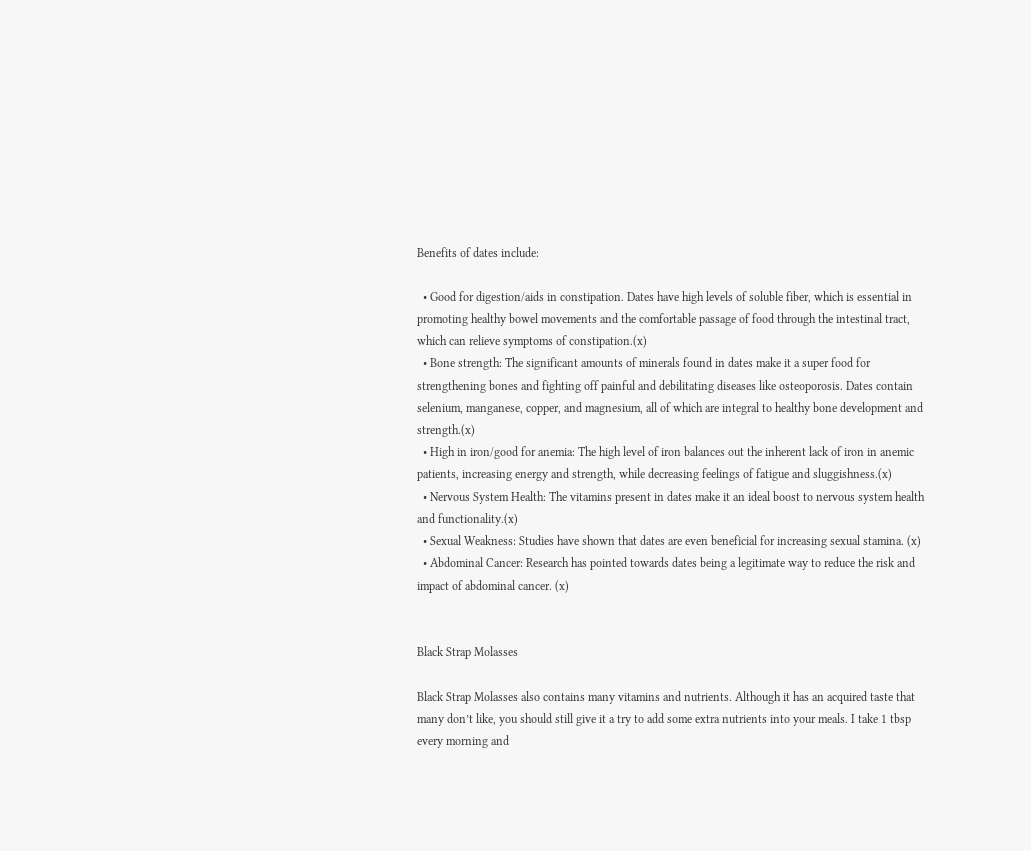Benefits of dates include:

  • Good for digestion/aids in constipation. Dates have high levels of soluble fiber, which is essential in promoting healthy bowel movements and the comfortable passage of food through the intestinal tract, which can relieve symptoms of constipation.(x)
  • Bone strength: The significant amounts of minerals found in dates make it a super food for strengthening bones and fighting off painful and debilitating diseases like osteoporosis. Dates contain selenium, manganese, copper, and magnesium, all of which are integral to healthy bone development and strength.(x)
  • High in iron/good for anemia: The high level of iron balances out the inherent lack of iron in anemic patients, increasing energy and strength, while decreasing feelings of fatigue and sluggishness.(x)
  • Nervous System Health: The vitamins present in dates make it an ideal boost to nervous system health and functionality.(x)
  • Sexual Weakness: Studies have shown that dates are even beneficial for increasing sexual stamina. (x)
  • Abdominal Cancer: Research has pointed towards dates being a legitimate way to reduce the risk and impact of abdominal cancer. (x)


Black Strap Molasses

Black Strap Molasses also contains many vitamins and nutrients. Although it has an acquired taste that many don’t like, you should still give it a try to add some extra nutrients into your meals. I take 1 tbsp every morning and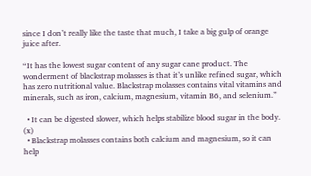since I don’t really like the taste that much, I take a big gulp of orange juice after.

“It has the lowest sugar content of any sugar cane product. The wonderment of blackstrap molasses is that it’s unlike refined sugar, which has zero nutritional value. Blackstrap molasses contains vital vitamins and minerals, such as iron, calcium, magnesium, vitamin B6, and selenium.”

  • It can be digested slower, which helps stabilize blood sugar in the body. (x)
  • Blackstrap molasses contains both calcium and magnesium, so it can help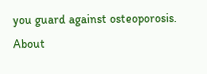you guard against osteoporosis. About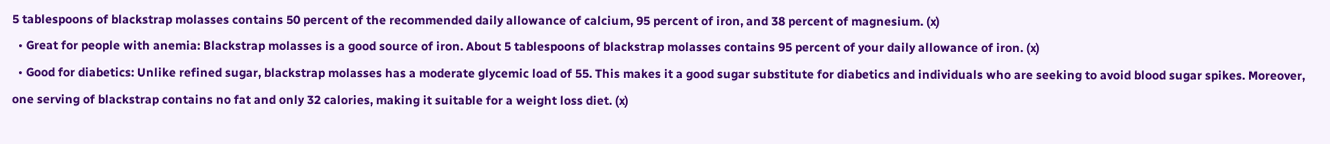5 tablespoons of blackstrap molasses contains 50 percent of the recommended daily allowance of calcium, 95 percent of iron, and 38 percent of magnesium. (x)
  • Great for people with anemia: Blackstrap molasses is a good source of iron. About 5 tablespoons of blackstrap molasses contains 95 percent of your daily allowance of iron. (x)
  • Good for diabetics: Unlike refined sugar, blackstrap molasses has a moderate glycemic load of 55. This makes it a good sugar substitute for diabetics and individuals who are seeking to avoid blood sugar spikes. Moreover, one serving of blackstrap contains no fat and only 32 calories, making it suitable for a weight loss diet. (x)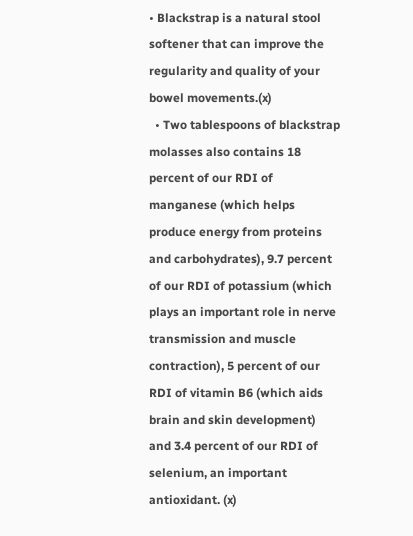• Blackstrap is a natural stool softener that can improve the regularity and quality of your bowel movements.(x)
  • Two tablespoons of blackstrap molasses also contains 18 percent of our RDI of manganese (which helps produce energy from proteins and carbohydrates), 9.7 percent of our RDI of potassium (which plays an important role in nerve transmission and muscle contraction), 5 percent of our RDI of vitamin B6 (which aids brain and skin development) and 3.4 percent of our RDI of selenium, an important antioxidant. (x)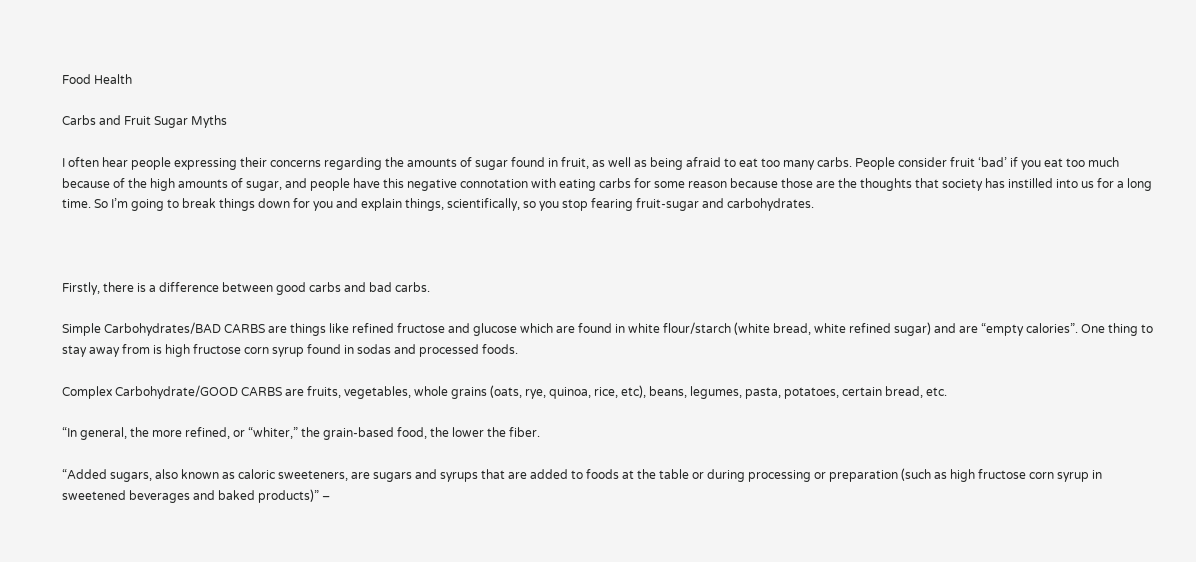Food Health

Carbs and Fruit Sugar Myths

I often hear people expressing their concerns regarding the amounts of sugar found in fruit, as well as being afraid to eat too many carbs. People consider fruit ‘bad’ if you eat too much because of the high amounts of sugar, and people have this negative connotation with eating carbs for some reason because those are the thoughts that society has instilled into us for a long time. So I’m going to break things down for you and explain things, scientifically, so you stop fearing fruit-sugar and carbohydrates.



Firstly, there is a difference between good carbs and bad carbs.

Simple Carbohydrates/BAD CARBS are things like refined fructose and glucose which are found in white flour/starch (white bread, white refined sugar) and are “empty calories”. One thing to stay away from is high fructose corn syrup found in sodas and processed foods.

Complex Carbohydrate/GOOD CARBS are fruits, vegetables, whole grains (oats, rye, quinoa, rice, etc), beans, legumes, pasta, potatoes, certain bread, etc.

“In general, the more refined, or “whiter,” the grain-based food, the lower the fiber.

“Added sugars, also known as caloric sweeteners, are sugars and syrups that are added to foods at the table or during processing or preparation (such as high fructose corn syrup in sweetened beverages and baked products)” –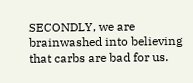SECONDLY, we are brainwashed into believing that carbs are bad for us.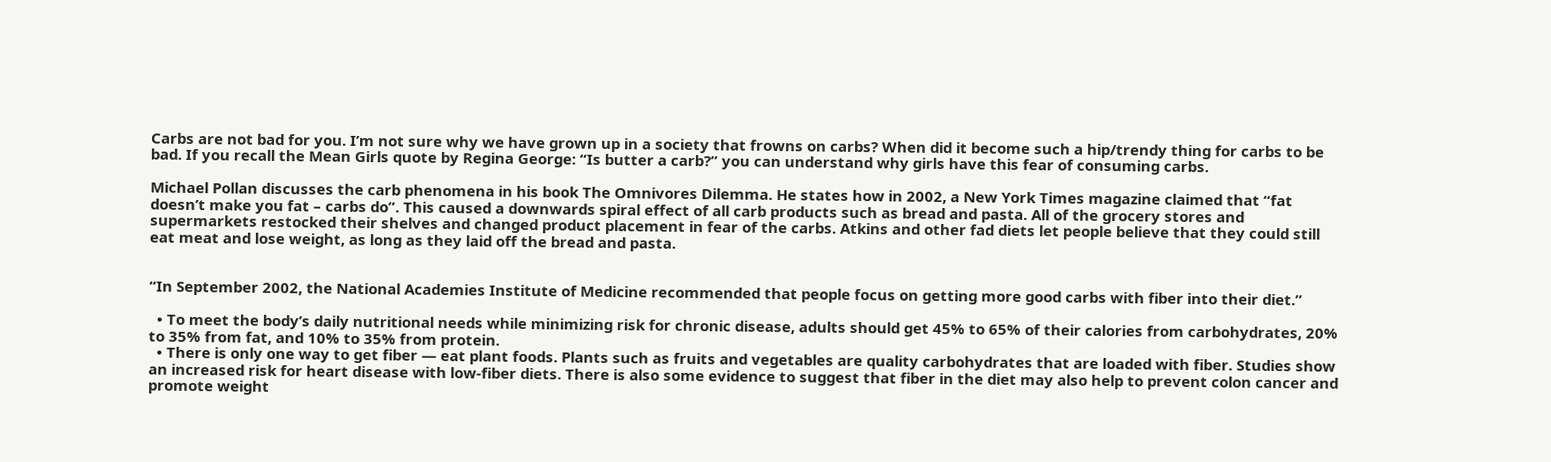Carbs are not bad for you. I’m not sure why we have grown up in a society that frowns on carbs? When did it become such a hip/trendy thing for carbs to be bad. If you recall the Mean Girls quote by Regina George: “Is butter a carb?” you can understand why girls have this fear of consuming carbs.

Michael Pollan discusses the carb phenomena in his book The Omnivores Dilemma. He states how in 2002, a New York Times magazine claimed that “fat doesn’t make you fat – carbs do”. This caused a downwards spiral effect of all carb products such as bread and pasta. All of the grocery stores and supermarkets restocked their shelves and changed product placement in fear of the carbs. Atkins and other fad diets let people believe that they could still eat meat and lose weight, as long as they laid off the bread and pasta.


“In September 2002, the National Academies Institute of Medicine recommended that people focus on getting more good carbs with fiber into their diet.”

  • To meet the body’s daily nutritional needs while minimizing risk for chronic disease, adults should get 45% to 65% of their calories from carbohydrates, 20% to 35% from fat, and 10% to 35% from protein.
  • There is only one way to get fiber — eat plant foods. Plants such as fruits and vegetables are quality carbohydrates that are loaded with fiber. Studies show an increased risk for heart disease with low-fiber diets. There is also some evidence to suggest that fiber in the diet may also help to prevent colon cancer and promote weight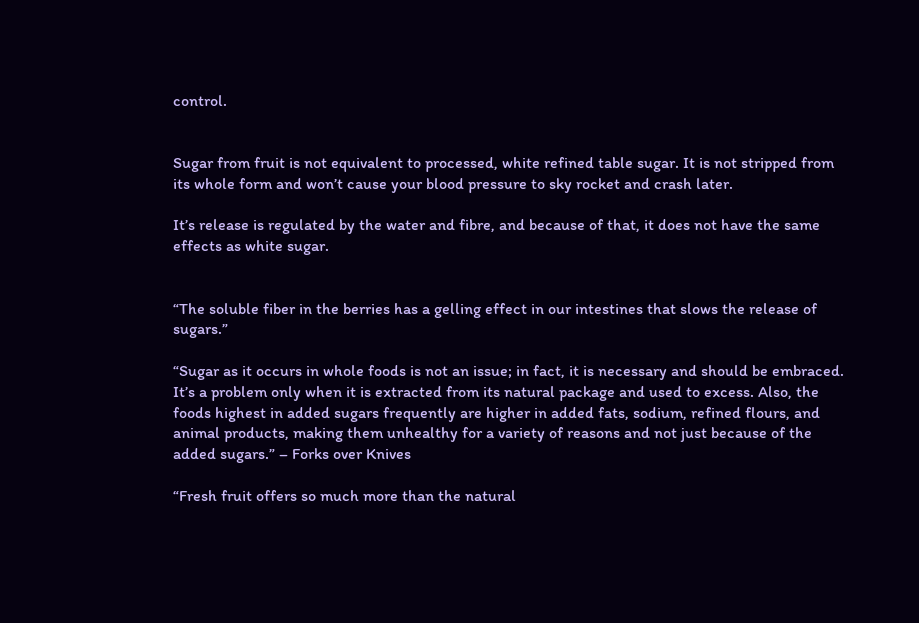control.


Sugar from fruit is not equivalent to processed, white refined table sugar. It is not stripped from its whole form and won’t cause your blood pressure to sky rocket and crash later.

It’s release is regulated by the water and fibre, and because of that, it does not have the same effects as white sugar.


“The soluble fiber in the berries has a gelling effect in our intestines that slows the release of sugars.”

“Sugar as it occurs in whole foods is not an issue; in fact, it is necessary and should be embraced. It’s a problem only when it is extracted from its natural package and used to excess. Also, the foods highest in added sugars frequently are higher in added fats, sodium, refined flours, and animal products, making them unhealthy for a variety of reasons and not just because of the added sugars.” – Forks over Knives

“Fresh fruit offers so much more than the natural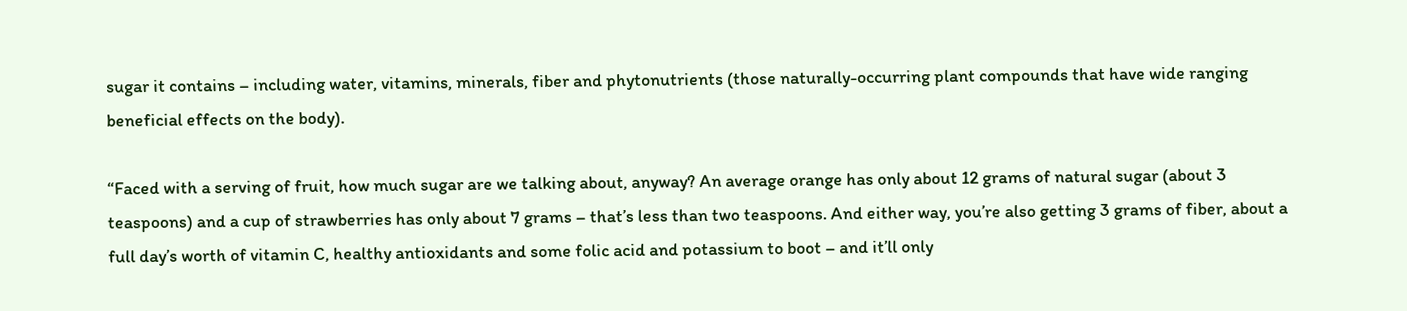sugar it contains – including water, vitamins, minerals, fiber and phytonutrients (those naturally-occurring plant compounds that have wide ranging beneficial effects on the body).

“Faced with a serving of fruit, how much sugar are we talking about, anyway? An average orange has only about 12 grams of natural sugar (about 3 teaspoons) and a cup of strawberries has only about 7 grams – that’s less than two teaspoons. And either way, you’re also getting 3 grams of fiber, about a full day’s worth of vitamin C, healthy antioxidants and some folic acid and potassium to boot – and it’ll only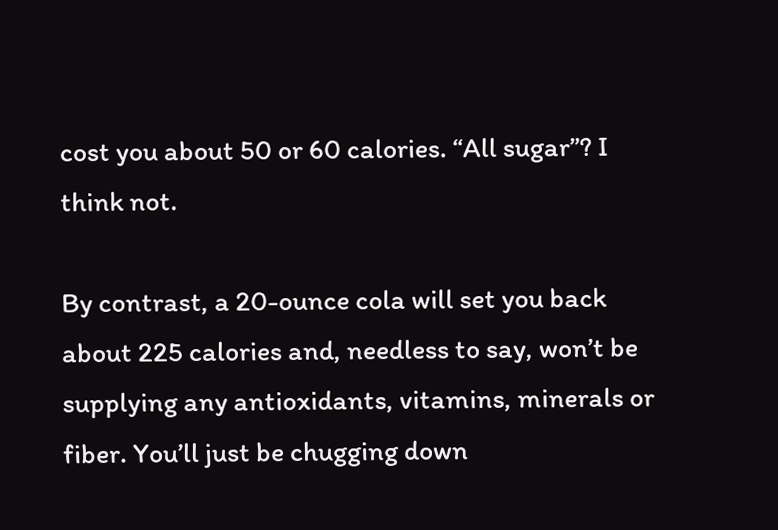cost you about 50 or 60 calories. “All sugar”? I think not.

By contrast, a 20-ounce cola will set you back about 225 calories and, needless to say, won’t be supplying any antioxidants, vitamins, minerals or fiber. You’ll just be chugging down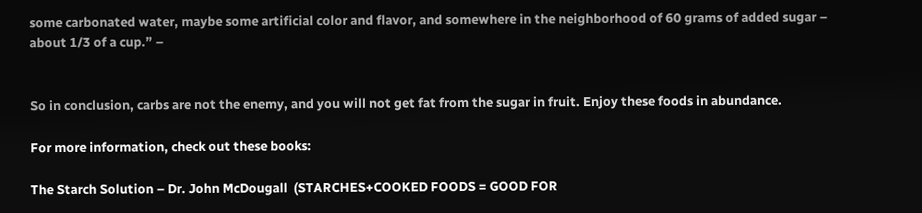some carbonated water, maybe some artificial color and flavor, and somewhere in the neighborhood of 60 grams of added sugar – about 1/3 of a cup.” –


So in conclusion, carbs are not the enemy, and you will not get fat from the sugar in fruit. Enjoy these foods in abundance.

For more information, check out these books:

The Starch Solution – Dr. John McDougall  (STARCHES+COOKED FOODS = GOOD FOR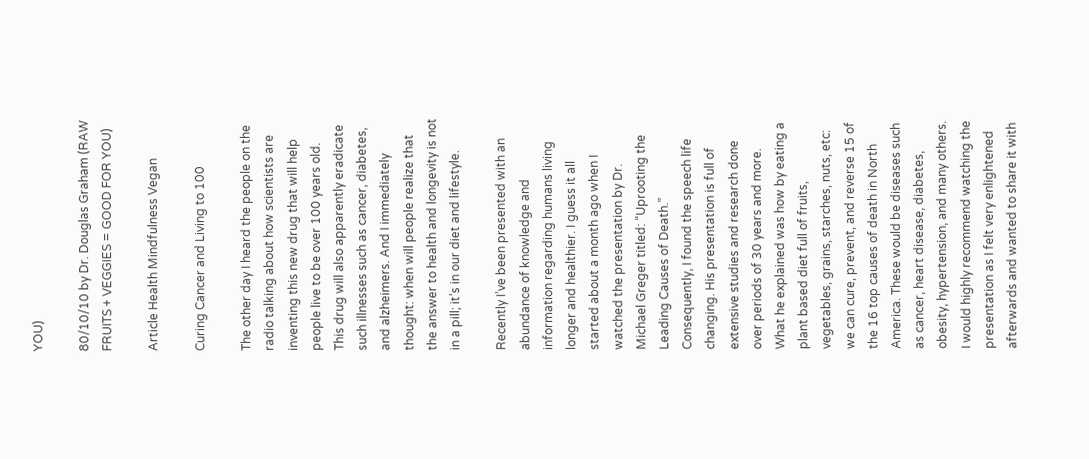YOU)

80/10/10 by Dr. Douglas Graham (RAW FRUITS + VEGGIES = GOOD FOR YOU)

Article Health Mindfulness Vegan

Curing Cancer and Living to 100

The other day I heard the people on the radio talking about how scientists are inventing this new drug that will help people live to be over 100 years old. This drug will also apparently eradicate such illnesses such as cancer, diabetes, and alzheimers. And I immediately thought: when will people realize that the answer to health and longevity is not in a pill; it’s in our diet and lifestyle.

Recently I’ve been presented with an abundance of knowledge and information regarding humans living longer and healthier. I guess it all started about a month ago when I watched the presentation by Dr. Michael Greger titled: “Uprooting the Leading Causes of Death.” Consequently, I found the speech life changing. His presentation is full of extensive studies and research done over periods of 30 years and more. What he explained was how by eating a plant based diet full of fruits, vegetables, grains, starches, nuts, etc: we can cure, prevent, and reverse 15 of the 16 top causes of death in North America. These would be diseases such as cancer, heart disease, diabetes, obesity, hypertension, and many others. I would highly recommend watching the presentation as I felt very enlightened afterwards and wanted to share it with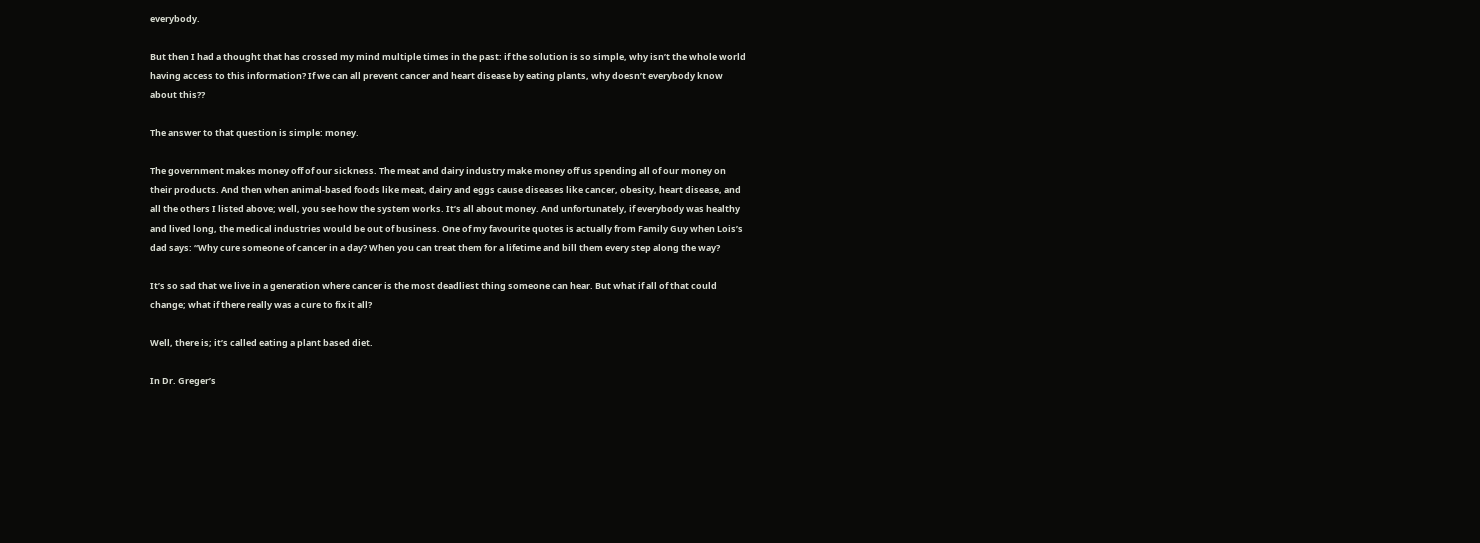everybody.

But then I had a thought that has crossed my mind multiple times in the past: if the solution is so simple, why isn’t the whole world having access to this information? If we can all prevent cancer and heart disease by eating plants, why doesn’t everybody know about this??

The answer to that question is simple: money.

The government makes money off of our sickness. The meat and dairy industry make money off us spending all of our money on their products. And then when animal-based foods like meat, dairy and eggs cause diseases like cancer, obesity, heart disease, and all the others I listed above; well, you see how the system works. It’s all about money. And unfortunately, if everybody was healthy and lived long, the medical industries would be out of business. One of my favourite quotes is actually from Family Guy when Lois’s dad says: “Why cure someone of cancer in a day? When you can treat them for a lifetime and bill them every step along the way?

It’s so sad that we live in a generation where cancer is the most deadliest thing someone can hear. But what if all of that could change; what if there really was a cure to fix it all?

Well, there is; it’s called eating a plant based diet.

In Dr. Greger’s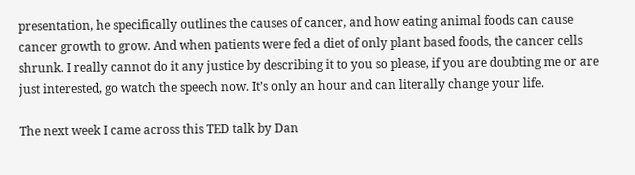presentation, he specifically outlines the causes of cancer, and how eating animal foods can cause cancer growth to grow. And when patients were fed a diet of only plant based foods, the cancer cells shrunk. I really cannot do it any justice by describing it to you so please, if you are doubting me or are just interested, go watch the speech now. It’s only an hour and can literally change your life.

The next week I came across this TED talk by Dan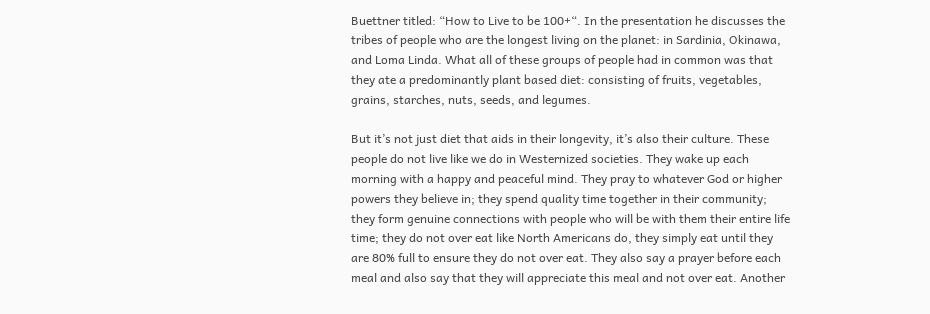Buettner titled: “How to Live to be 100+“. In the presentation he discusses the tribes of people who are the longest living on the planet: in Sardinia, Okinawa, and Loma Linda. What all of these groups of people had in common was that they ate a predominantly plant based diet: consisting of fruits, vegetables, grains, starches, nuts, seeds, and legumes.

But it’s not just diet that aids in their longevity, it’s also their culture. These people do not live like we do in Westernized societies. They wake up each morning with a happy and peaceful mind. They pray to whatever God or higher powers they believe in; they spend quality time together in their community; they form genuine connections with people who will be with them their entire life time; they do not over eat like North Americans do, they simply eat until they are 80% full to ensure they do not over eat. They also say a prayer before each meal and also say that they will appreciate this meal and not over eat. Another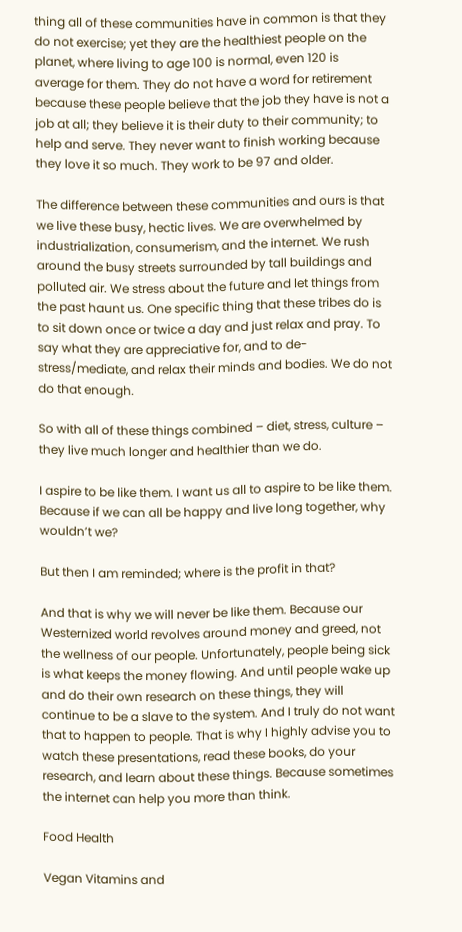thing all of these communities have in common is that they do not exercise; yet they are the healthiest people on the planet, where living to age 100 is normal, even 120 is average for them. They do not have a word for retirement because these people believe that the job they have is not a job at all; they believe it is their duty to their community; to help and serve. They never want to finish working because they love it so much. They work to be 97 and older.

The difference between these communities and ours is that we live these busy, hectic lives. We are overwhelmed by industrialization, consumerism, and the internet. We rush around the busy streets surrounded by tall buildings and polluted air. We stress about the future and let things from the past haunt us. One specific thing that these tribes do is to sit down once or twice a day and just relax and pray. To say what they are appreciative for, and to de-stress/mediate, and relax their minds and bodies. We do not do that enough.

So with all of these things combined – diet, stress, culture – they live much longer and healthier than we do.

I aspire to be like them. I want us all to aspire to be like them. Because if we can all be happy and live long together, why wouldn’t we?

But then I am reminded; where is the profit in that?

And that is why we will never be like them. Because our Westernized world revolves around money and greed, not the wellness of our people. Unfortunately, people being sick is what keeps the money flowing. And until people wake up and do their own research on these things, they will continue to be a slave to the system. And I truly do not want that to happen to people. That is why I highly advise you to watch these presentations, read these books, do your research, and learn about these things. Because sometimes the internet can help you more than think.

Food Health

Vegan Vitamins and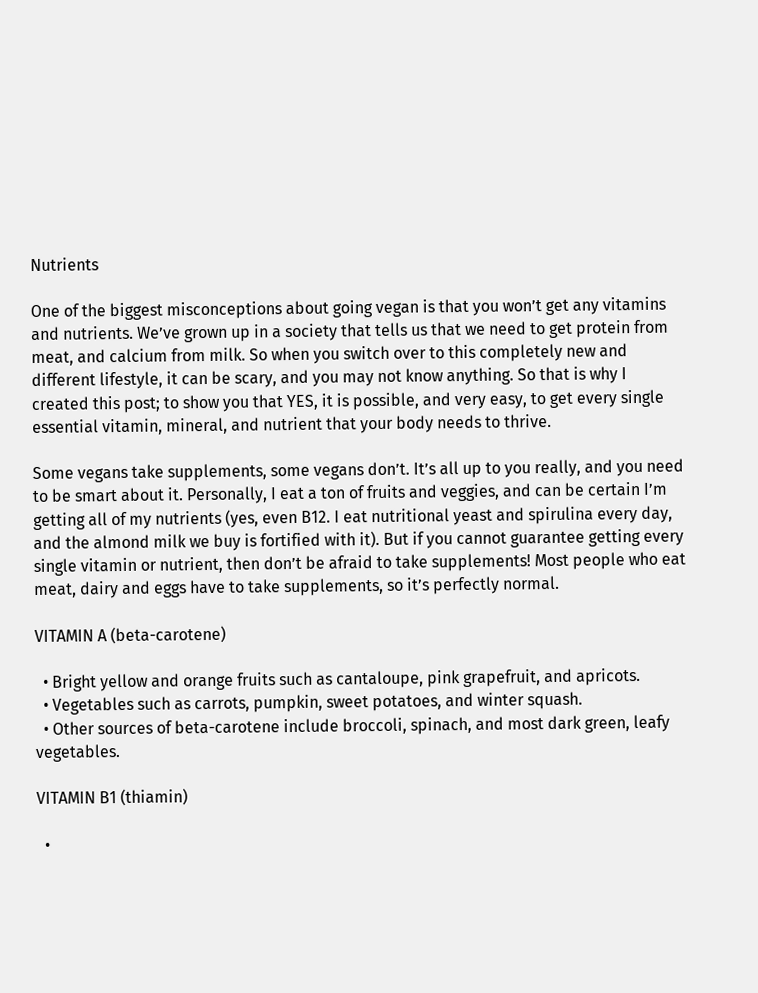Nutrients

One of the biggest misconceptions about going vegan is that you won’t get any vitamins and nutrients. We’ve grown up in a society that tells us that we need to get protein from meat, and calcium from milk. So when you switch over to this completely new and different lifestyle, it can be scary, and you may not know anything. So that is why I created this post; to show you that YES, it is possible, and very easy, to get every single essential vitamin, mineral, and nutrient that your body needs to thrive.

Some vegans take supplements, some vegans don’t. It’s all up to you really, and you need to be smart about it. Personally, I eat a ton of fruits and veggies, and can be certain I’m getting all of my nutrients (yes, even B12. I eat nutritional yeast and spirulina every day, and the almond milk we buy is fortified with it). But if you cannot guarantee getting every single vitamin or nutrient, then don’t be afraid to take supplements! Most people who eat meat, dairy and eggs have to take supplements, so it’s perfectly normal.

VITAMIN A (beta-carotene)

  • Bright yellow and orange fruits such as cantaloupe, pink grapefruit, and apricots.
  • Vegetables such as carrots, pumpkin, sweet potatoes, and winter squash.
  • Other sources of beta-carotene include broccoli, spinach, and most dark green, leafy vegetables.

VITAMIN B1 (thiamin)

  •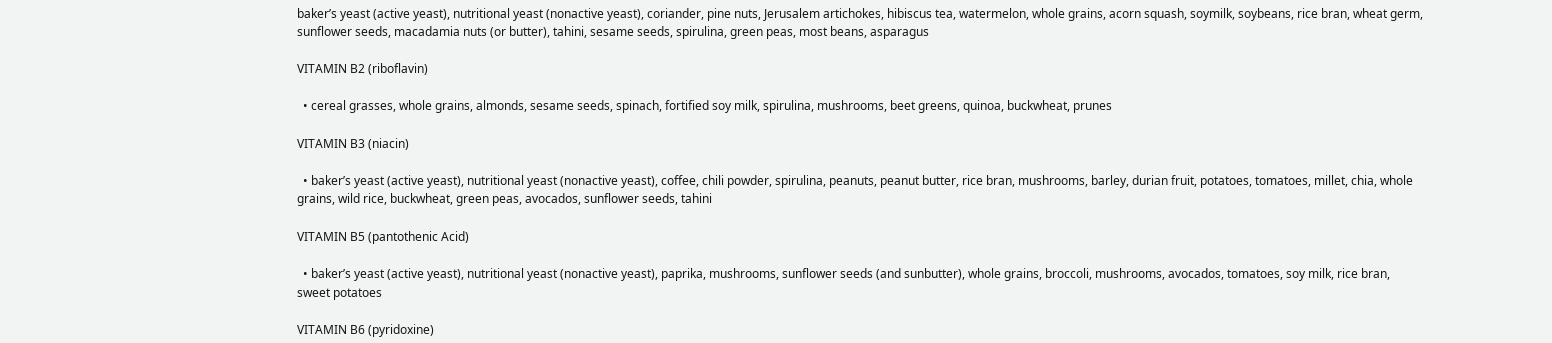baker’s yeast (active yeast), nutritional yeast (nonactive yeast), coriander, pine nuts, Jerusalem artichokes, hibiscus tea, watermelon, whole grains, acorn squash, soymilk, soybeans, rice bran, wheat germ, sunflower seeds, macadamia nuts (or butter), tahini, sesame seeds, spirulina, green peas, most beans, asparagus

VITAMIN B2 (riboflavin)

  • cereal grasses, whole grains, almonds, sesame seeds, spinach, fortified soy milk, spirulina, mushrooms, beet greens, quinoa, buckwheat, prunes

VITAMIN B3 (niacin)

  • baker’s yeast (active yeast), nutritional yeast (nonactive yeast), coffee, chili powder, spirulina, peanuts, peanut butter, rice bran, mushrooms, barley, durian fruit, potatoes, tomatoes, millet, chia, whole grains, wild rice, buckwheat, green peas, avocados, sunflower seeds, tahini

VITAMIN B5 (pantothenic Acid)

  • baker’s yeast (active yeast), nutritional yeast (nonactive yeast), paprika, mushrooms, sunflower seeds (and sunbutter), whole grains, broccoli, mushrooms, avocados, tomatoes, soy milk, rice bran, sweet potatoes

VITAMIN B6 (pyridoxine)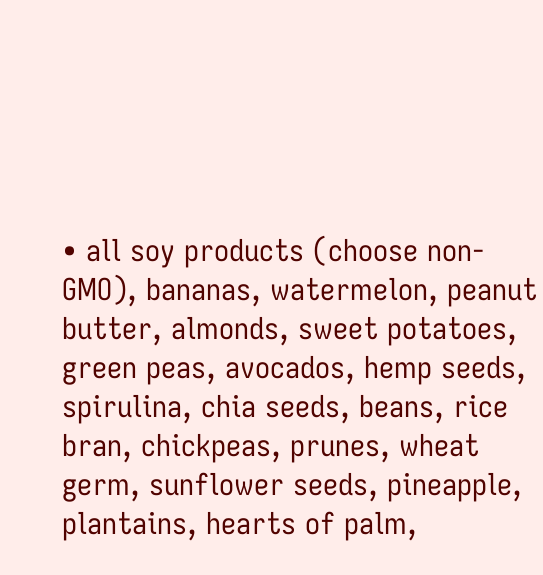• all soy products (choose non-GMO), bananas, watermelon, peanut butter, almonds, sweet potatoes, green peas, avocados, hemp seeds, spirulina, chia seeds, beans, rice bran, chickpeas, prunes, wheat germ, sunflower seeds, pineapple, plantains, hearts of palm,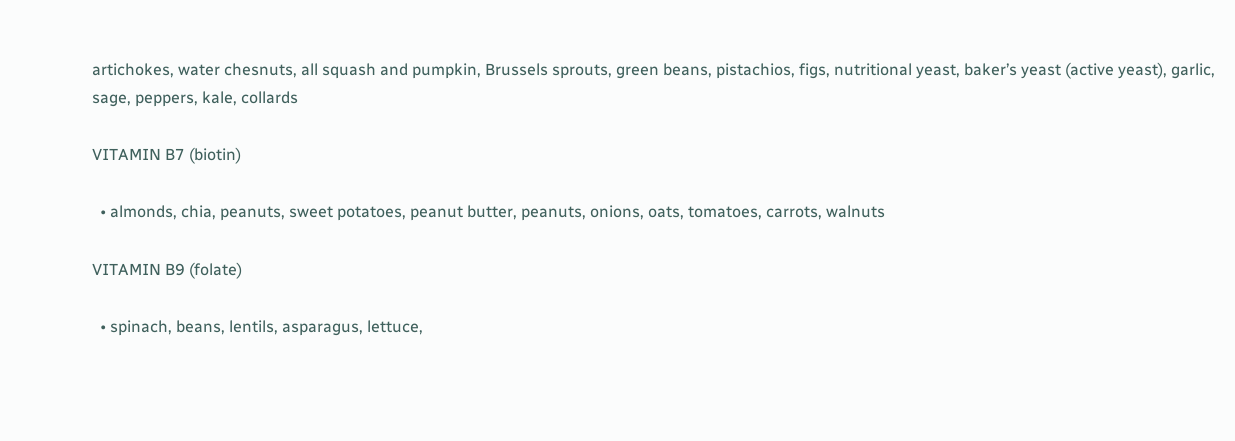artichokes, water chesnuts, all squash and pumpkin, Brussels sprouts, green beans, pistachios, figs, nutritional yeast, baker’s yeast (active yeast), garlic, sage, peppers, kale, collards

VITAMIN B7 (biotin)

  • almonds, chia, peanuts, sweet potatoes, peanut butter, peanuts, onions, oats, tomatoes, carrots, walnuts

VITAMIN B9 (folate)

  • spinach, beans, lentils, asparagus, lettuce,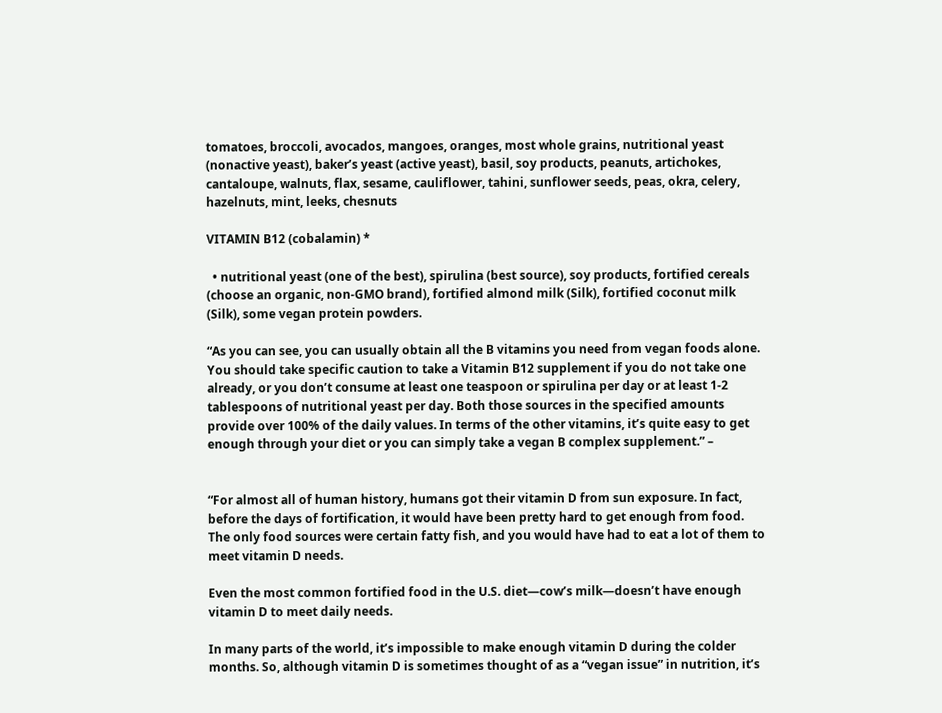tomatoes, broccoli, avocados, mangoes, oranges, most whole grains, nutritional yeast (nonactive yeast), baker’s yeast (active yeast), basil, soy products, peanuts, artichokes, cantaloupe, walnuts, flax, sesame, cauliflower, tahini, sunflower seeds, peas, okra, celery, hazelnuts, mint, leeks, chesnuts

VITAMIN B12 (cobalamin) *

  • nutritional yeast (one of the best), spirulina (best source), soy products, fortified cereals (choose an organic, non-GMO brand), fortified almond milk (Silk), fortified coconut milk (Silk), some vegan protein powders.

“As you can see, you can usually obtain all the B vitamins you need from vegan foods alone. You should take specific caution to take a Vitamin B12 supplement if you do not take one already, or you don’t consume at least one teaspoon or spirulina per day or at least 1-2 tablespoons of nutritional yeast per day. Both those sources in the specified amounts provide over 100% of the daily values. In terms of the other vitamins, it’s quite easy to get enough through your diet or you can simply take a vegan B complex supplement.” –


“For almost all of human history, humans got their vitamin D from sun exposure. In fact, before the days of fortification, it would have been pretty hard to get enough from food. The only food sources were certain fatty fish, and you would have had to eat a lot of them to meet vitamin D needs.

Even the most common fortified food in the U.S. diet—cow’s milk—doesn’t have enough vitamin D to meet daily needs.

In many parts of the world, it’s impossible to make enough vitamin D during the colder months. So, although vitamin D is sometimes thought of as a “vegan issue” in nutrition, it’s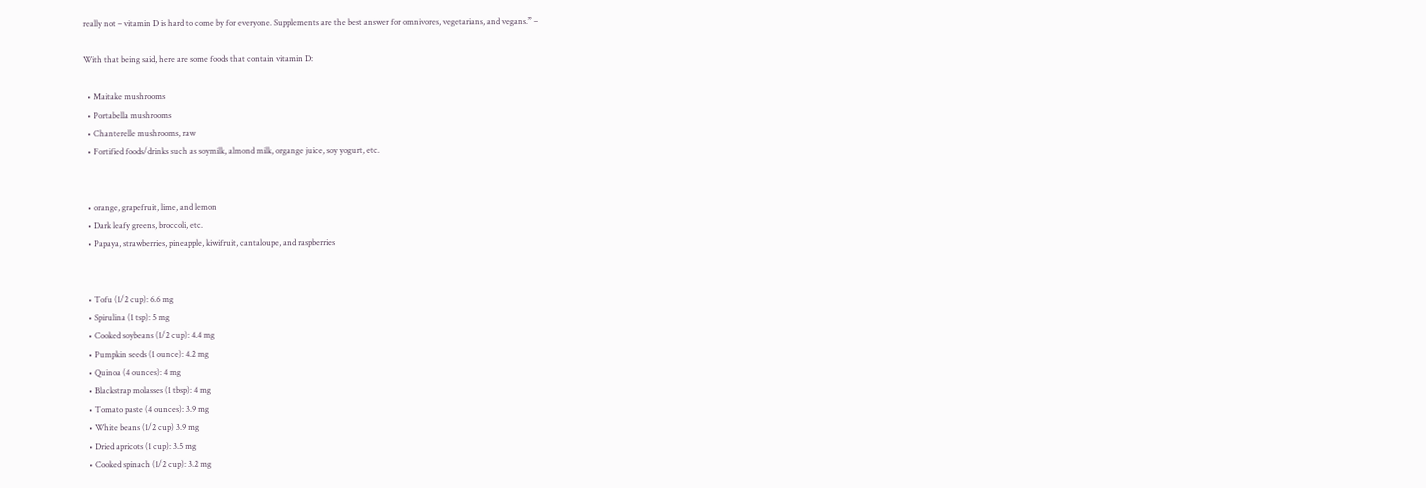really not – vitamin D is hard to come by for everyone. Supplements are the best answer for omnivores, vegetarians, and vegans.” –

With that being said, here are some foods that contain vitamin D:

  • Maitake mushrooms
  • Portabella mushrooms
  • Chanterelle mushrooms, raw
  • Fortified foods/drinks such as soymilk, almond milk, organge juice, soy yogurt, etc.


  • orange, grapefruit, lime, and lemon
  • Dark leafy greens, broccoli, etc.
  • Papaya, strawberries, pineapple, kiwifruit, cantaloupe, and raspberries


  • Tofu (1/2 cup): 6.6 mg
  • Spirulina (1 tsp): 5 mg
  • Cooked soybeans (1/2 cup): 4.4 mg
  • Pumpkin seeds (1 ounce): 4.2 mg
  • Quinoa (4 ounces): 4 mg
  • Blackstrap molasses (1 tbsp): 4 mg
  • Tomato paste (4 ounces): 3.9 mg
  • White beans (1/2 cup) 3.9 mg
  • Dried apricots (1 cup): 3.5 mg
  • Cooked spinach (1/2 cup): 3.2 mg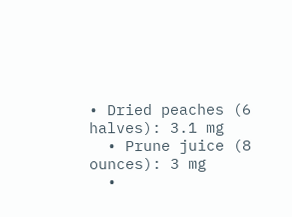• Dried peaches (6 halves): 3.1 mg
  • Prune juice (8 ounces): 3 mg
  •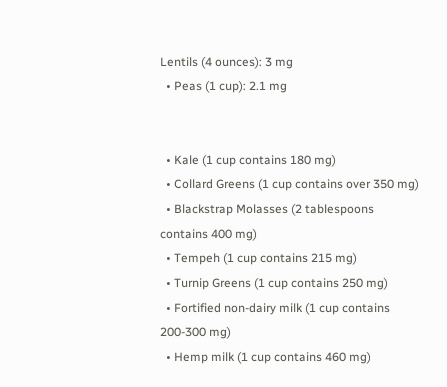Lentils (4 ounces): 3 mg
  • Peas (1 cup): 2.1 mg


  • Kale (1 cup contains 180 mg)
  • Collard Greens (1 cup contains over 350 mg)
  • Blackstrap Molasses (2 tablespoons contains 400 mg)
  • Tempeh (1 cup contains 215 mg)
  • Turnip Greens (1 cup contains 250 mg)
  • Fortified non-dairy milk (1 cup contains 200-300 mg)
  • Hemp milk (1 cup contains 460 mg)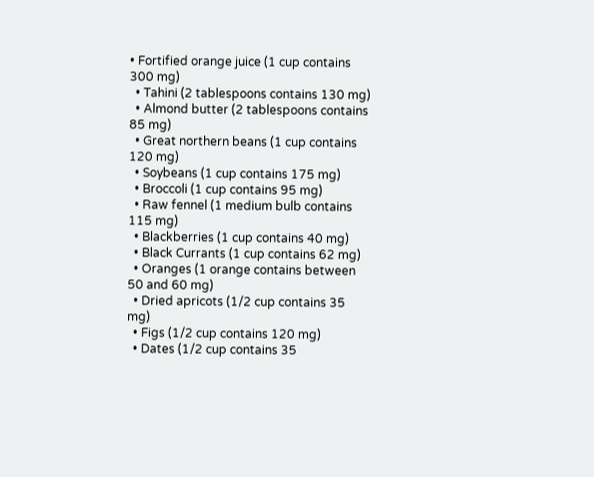• Fortified orange juice (1 cup contains 300 mg)
  • Tahini (2 tablespoons contains 130 mg)
  • Almond butter (2 tablespoons contains 85 mg)
  • Great northern beans (1 cup contains 120 mg)
  • Soybeans (1 cup contains 175 mg)
  • Broccoli (1 cup contains 95 mg)
  • Raw fennel (1 medium bulb contains 115 mg)
  • Blackberries (1 cup contains 40 mg)
  • Black Currants (1 cup contains 62 mg)
  • Oranges (1 orange contains between 50 and 60 mg)
  • Dried apricots (1/2 cup contains 35 mg)
  • Figs (1/2 cup contains 120 mg)
  • Dates (1/2 cup contains 35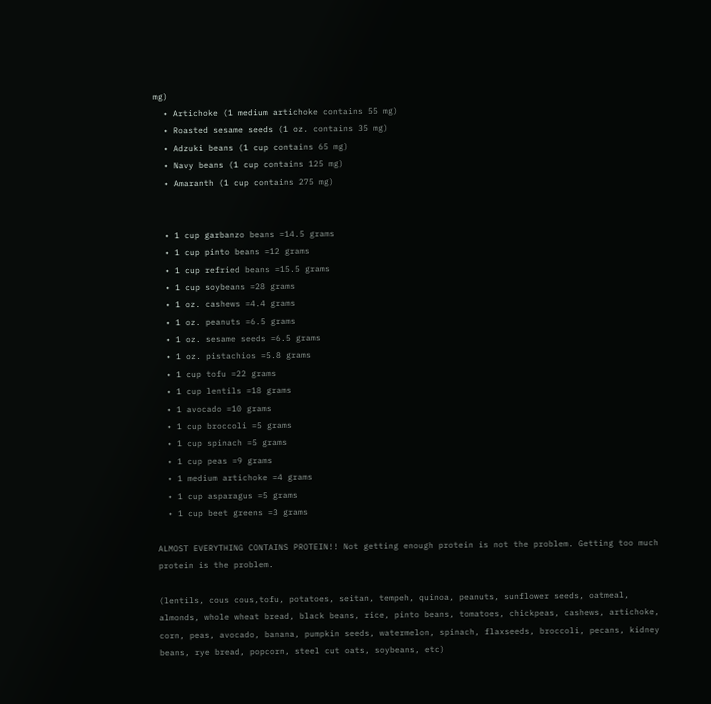mg)
  • Artichoke (1 medium artichoke contains 55 mg)
  • Roasted sesame seeds (1 oz. contains 35 mg)
  • Adzuki beans (1 cup contains 65 mg)
  • Navy beans (1 cup contains 125 mg)
  • Amaranth (1 cup contains 275 mg)


  • 1 cup garbanzo beans =14.5 grams
  • 1 cup pinto beans =12 grams
  • 1 cup refried beans =15.5 grams
  • 1 cup soybeans =28 grams
  • 1 oz. cashews =4.4 grams
  • 1 oz. peanuts =6.5 grams
  • 1 oz. sesame seeds =6.5 grams
  • 1 oz. pistachios =5.8 grams
  • 1 cup tofu =22 grams
  • 1 cup lentils =18 grams
  • 1 avocado =10 grams
  • 1 cup broccoli =5 grams
  • 1 cup spinach =5 grams
  • 1 cup peas =9 grams
  • 1 medium artichoke =4 grams
  • 1 cup asparagus =5 grams
  • 1 cup beet greens =3 grams

ALMOST EVERYTHING CONTAINS PROTEIN!! Not getting enough protein is not the problem. Getting too much protein is the problem.

(lentils, cous cous,tofu, potatoes, seitan, tempeh, quinoa, peanuts, sunflower seeds, oatmeal, almonds, whole wheat bread, black beans, rice, pinto beans, tomatoes, chickpeas, cashews, artichoke, corn, peas, avocado, banana, pumpkin seeds, watermelon, spinach, flaxseeds, broccoli, pecans, kidney beans, rye bread, popcorn, steel cut oats, soybeans, etc)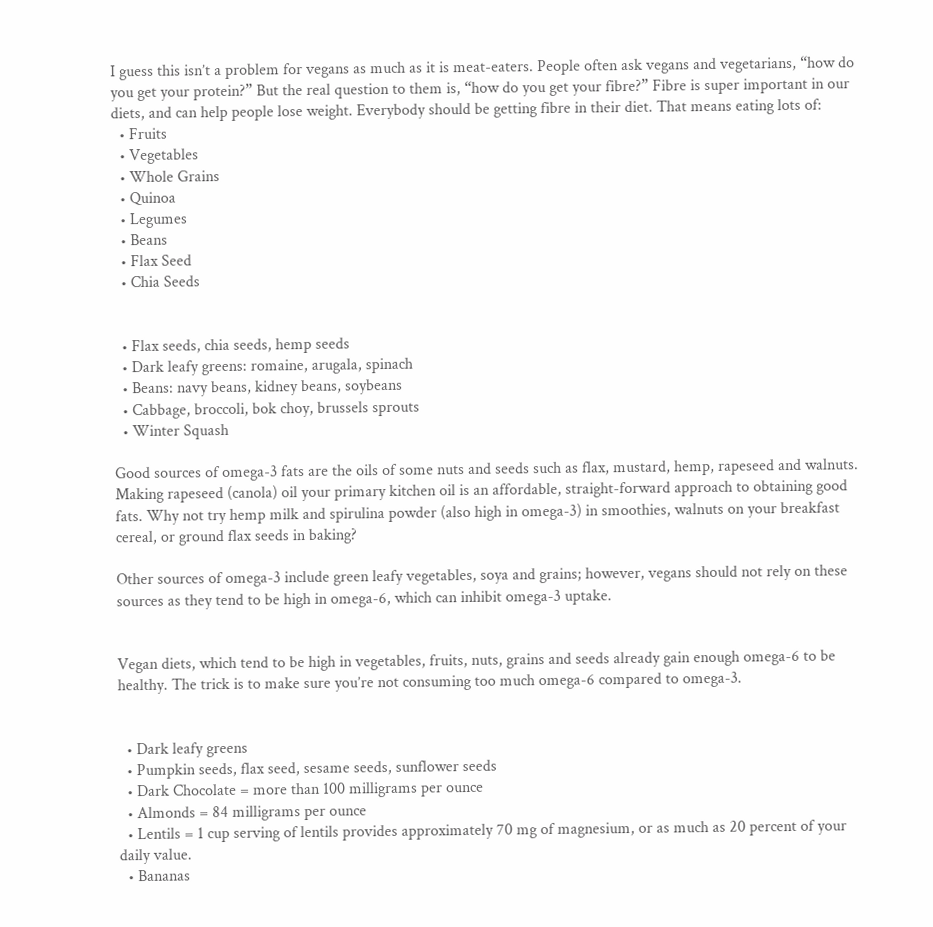I guess this isn’t a problem for vegans as much as it is meat-eaters. People often ask vegans and vegetarians, “how do you get your protein?” But the real question to them is, “how do you get your fibre?” Fibre is super important in our diets, and can help people lose weight. Everybody should be getting fibre in their diet. That means eating lots of:
  • Fruits
  • Vegetables
  • Whole Grains
  • Quinoa
  • Legumes
  • Beans
  • Flax Seed
  • Chia Seeds


  • Flax seeds, chia seeds, hemp seeds
  • Dark leafy greens: romaine, arugala, spinach
  • Beans: navy beans, kidney beans, soybeans
  • Cabbage, broccoli, bok choy, brussels sprouts
  • Winter Squash

Good sources of omega-3 fats are the oils of some nuts and seeds such as flax, mustard, hemp, rapeseed and walnuts. Making rapeseed (canola) oil your primary kitchen oil is an affordable, straight-forward approach to obtaining good fats. Why not try hemp milk and spirulina powder (also high in omega-3) in smoothies, walnuts on your breakfast cereal, or ground flax seeds in baking?

Other sources of omega-3 include green leafy vegetables, soya and grains; however, vegans should not rely on these sources as they tend to be high in omega-6, which can inhibit omega-3 uptake.


Vegan diets, which tend to be high in vegetables, fruits, nuts, grains and seeds already gain enough omega-6 to be healthy. The trick is to make sure you’re not consuming too much omega-6 compared to omega-3.


  • Dark leafy greens
  • Pumpkin seeds, flax seed, sesame seeds, sunflower seeds
  • Dark Chocolate = more than 100 milligrams per ounce
  • Almonds = 84 milligrams per ounce
  • Lentils = 1 cup serving of lentils provides approximately 70 mg of magnesium, or as much as 20 percent of your daily value.
  • Bananas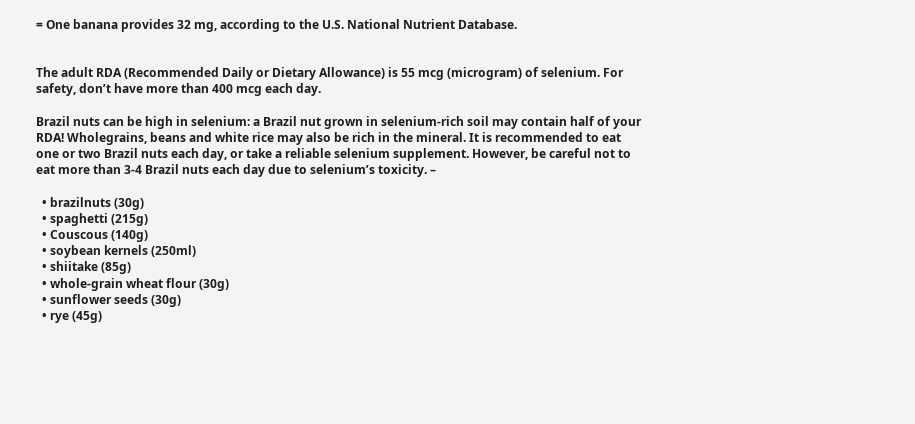= One banana provides 32 mg, according to the U.S. National Nutrient Database.


The adult RDA (Recommended Daily or Dietary Allowance) is 55 mcg (microgram) of selenium. For safety, don’t have more than 400 mcg each day.

Brazil nuts can be high in selenium: a Brazil nut grown in selenium-rich soil may contain half of your RDA! Wholegrains, beans and white rice may also be rich in the mineral. It is recommended to eat one or two Brazil nuts each day, or take a reliable selenium supplement. However, be careful not to eat more than 3-4 Brazil nuts each day due to selenium’s toxicity. –

  • brazilnuts (30g)
  • spaghetti (215g)
  • Couscous (140g)
  • soybean kernels (250ml)
  • shiitake (85g)
  • whole-grain wheat flour (30g)
  • sunflower seeds (30g)
  • rye (45g)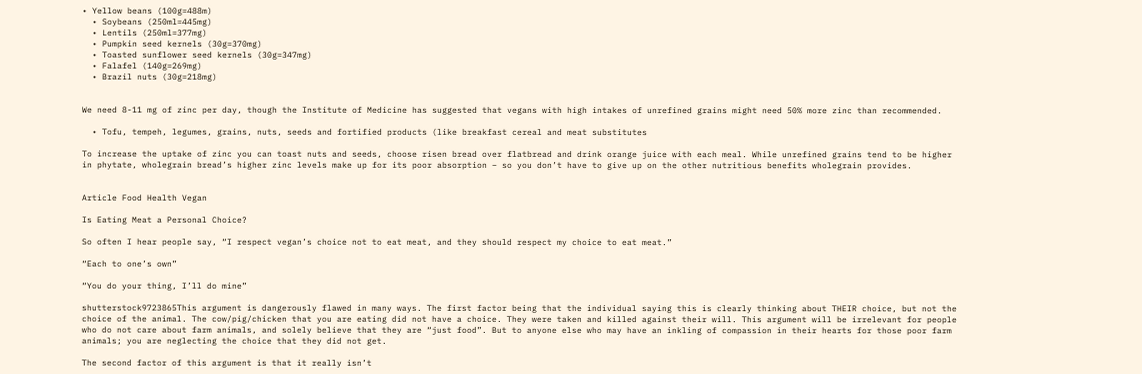• Yellow beans (100g=488m)
  • Soybeans (250ml=445mg)
  • Lentils (250ml=377mg)
  • Pumpkin seed kernels (30g=370mg)
  • Toasted sunflower seed kernels (30g=347mg)
  • Falafel (140g=269mg)
  • Brazil nuts (30g=218mg)


We need 8-11 mg of zinc per day, though the Institute of Medicine has suggested that vegans with high intakes of unrefined grains might need 50% more zinc than recommended.

  • Tofu, tempeh, legumes, grains, nuts, seeds and fortified products (like breakfast cereal and meat substitutes

To increase the uptake of zinc you can toast nuts and seeds, choose risen bread over flatbread and drink orange juice with each meal. While unrefined grains tend to be higher in phytate, wholegrain bread’s higher zinc levels make up for its poor absorption – so you don’t have to give up on the other nutritious benefits wholegrain provides.


Article Food Health Vegan

Is Eating Meat a Personal Choice?

So often I hear people say, “I respect vegan’s choice not to eat meat, and they should respect my choice to eat meat.”

“Each to one’s own”

“You do your thing, I’ll do mine”

shutterstock9723865This argument is dangerously flawed in many ways. The first factor being that the individual saying this is clearly thinking about THEIR choice, but not the choice of the animal. The cow/pig/chicken that you are eating did not have a choice. They were taken and killed against their will. This argument will be irrelevant for people who do not care about farm animals, and solely believe that they are “just food”. But to anyone else who may have an inkling of compassion in their hearts for those poor farm animals; you are neglecting the choice that they did not get.

The second factor of this argument is that it really isn’t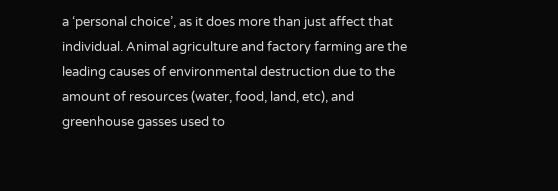a ‘personal choice’, as it does more than just affect that individual. Animal agriculture and factory farming are the leading causes of environmental destruction due to the amount of resources (water, food, land, etc), and greenhouse gasses used to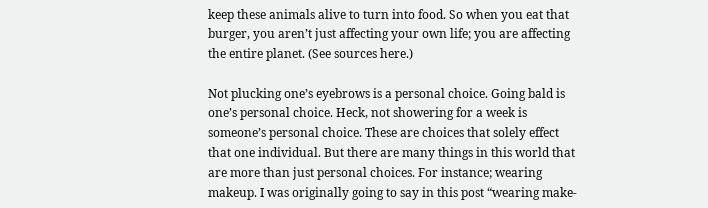keep these animals alive to turn into food. So when you eat that burger, you aren’t just affecting your own life; you are affecting the entire planet. (See sources here.)

Not plucking one’s eyebrows is a personal choice. Going bald is one’s personal choice. Heck, not showering for a week is someone’s personal choice. These are choices that solely effect that one individual. But there are many things in this world that are more than just personal choices. For instance; wearing makeup. I was originally going to say in this post “wearing make-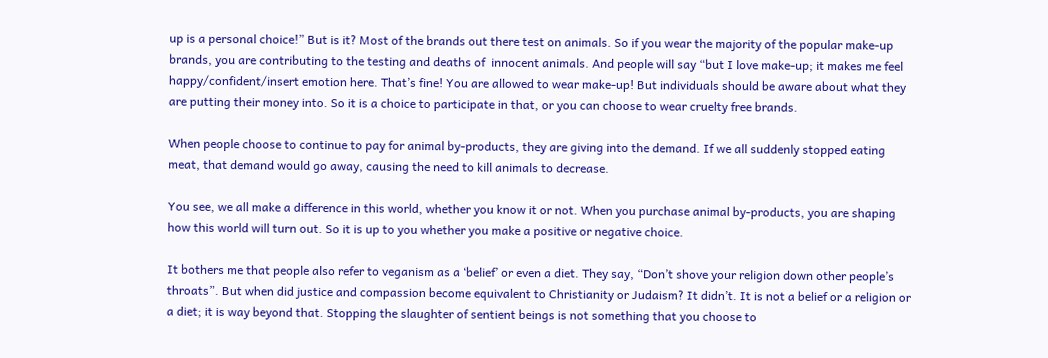up is a personal choice!” But is it? Most of the brands out there test on animals. So if you wear the majority of the popular make-up brands, you are contributing to the testing and deaths of  innocent animals. And people will say “but I love make-up; it makes me feel happy/confident/insert emotion here. That’s fine! You are allowed to wear make-up! But individuals should be aware about what they are putting their money into. So it is a choice to participate in that, or you can choose to wear cruelty free brands.

When people choose to continue to pay for animal by-products, they are giving into the demand. If we all suddenly stopped eating meat, that demand would go away, causing the need to kill animals to decrease.

You see, we all make a difference in this world, whether you know it or not. When you purchase animal by-products, you are shaping how this world will turn out. So it is up to you whether you make a positive or negative choice.

It bothers me that people also refer to veganism as a ‘belief’ or even a diet. They say, “Don’t shove your religion down other people’s throats”. But when did justice and compassion become equivalent to Christianity or Judaism? It didn’t. It is not a belief or a religion or a diet; it is way beyond that. Stopping the slaughter of sentient beings is not something that you choose to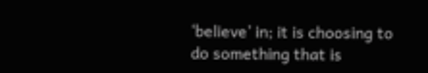‘believe’ in; it is choosing to do something that is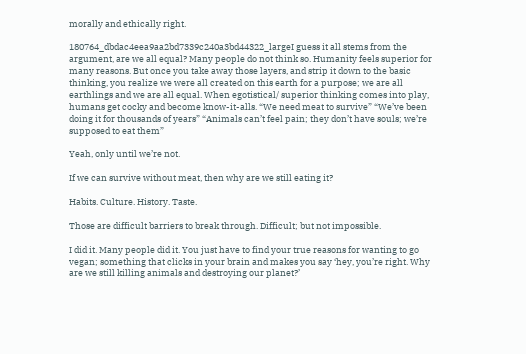morally and ethically right.

180764_dbdac4eea9aa2bd7339c240a3bd44322_largeI guess it all stems from the argument, are we all equal? Many people do not think so. Humanity feels superior for many reasons. But once you take away those layers, and strip it down to the basic thinking, you realize we were all created on this earth for a purpose; we are all earthlings and we are all equal. When egotistical/ superior thinking comes into play, humans get cocky and become know-it-alls. “We need meat to survive” “We’ve been doing it for thousands of years” “Animals can’t feel pain; they don’t have souls; we’re supposed to eat them”

Yeah, only until we’re not.

If we can survive without meat, then why are we still eating it?

Habits. Culture. History. Taste.

Those are difficult barriers to break through. Difficult; but not impossible.

I did it. Many people did it. You just have to find your true reasons for wanting to go vegan; something that clicks in your brain and makes you say ‘hey, you’re right. Why are we still killing animals and destroying our planet?’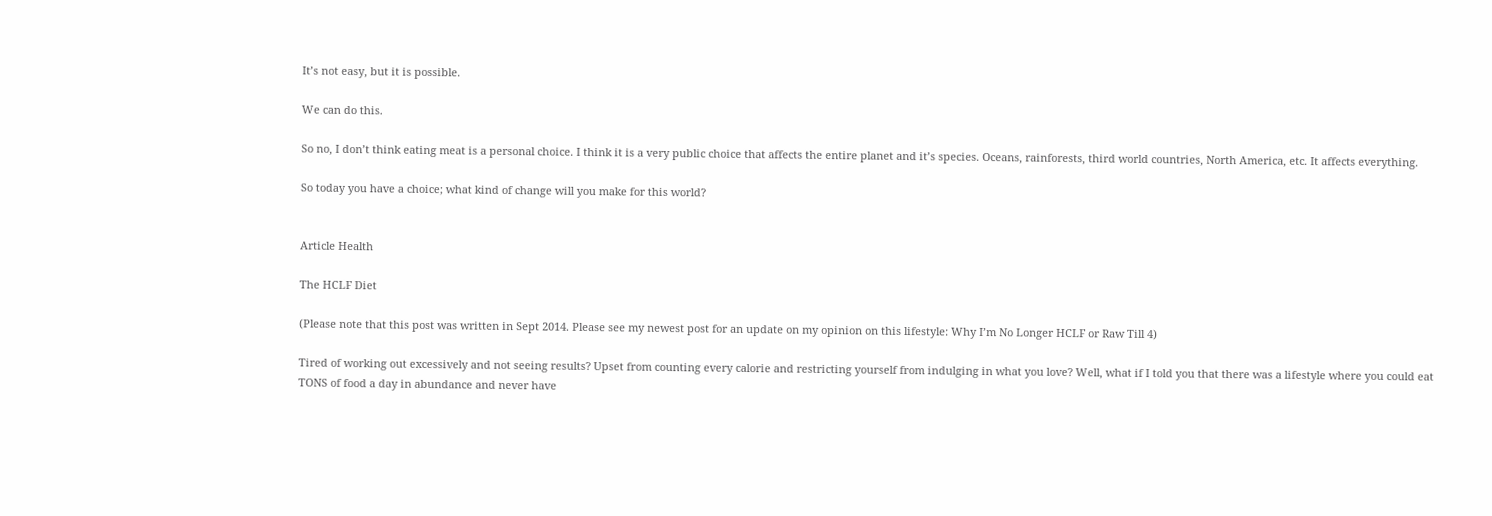It’s not easy, but it is possible.

We can do this.

So no, I don’t think eating meat is a personal choice. I think it is a very public choice that affects the entire planet and it’s species. Oceans, rainforests, third world countries, North America, etc. It affects everything.

So today you have a choice; what kind of change will you make for this world?


Article Health

The HCLF Diet

(Please note that this post was written in Sept 2014. Please see my newest post for an update on my opinion on this lifestyle: Why I’m No Longer HCLF or Raw Till 4)

Tired of working out excessively and not seeing results? Upset from counting every calorie and restricting yourself from indulging in what you love? Well, what if I told you that there was a lifestyle where you could eat TONS of food a day in abundance and never have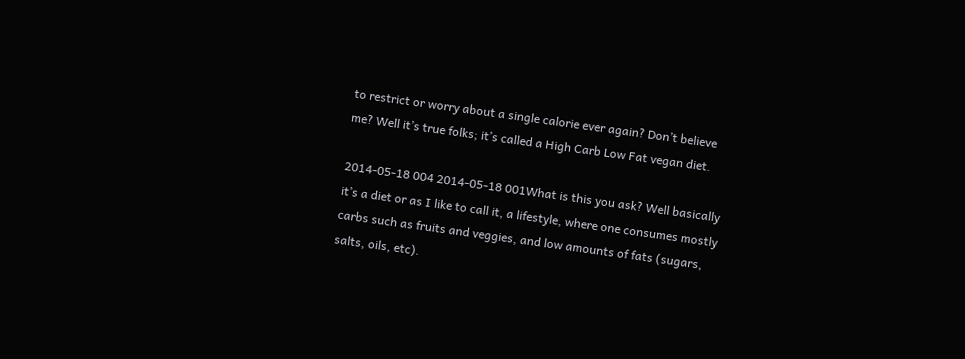to restrict or worry about a single calorie ever again? Don’t believe me? Well it’s true folks; it’s called a High Carb Low Fat vegan diet.

2014-05-18 004 2014-05-18 001What is this you ask? Well basically it’s a diet or as I like to call it, a lifestyle, where one consumes mostly carbs such as fruits and veggies, and low amounts of fats (sugars, salts, oils, etc).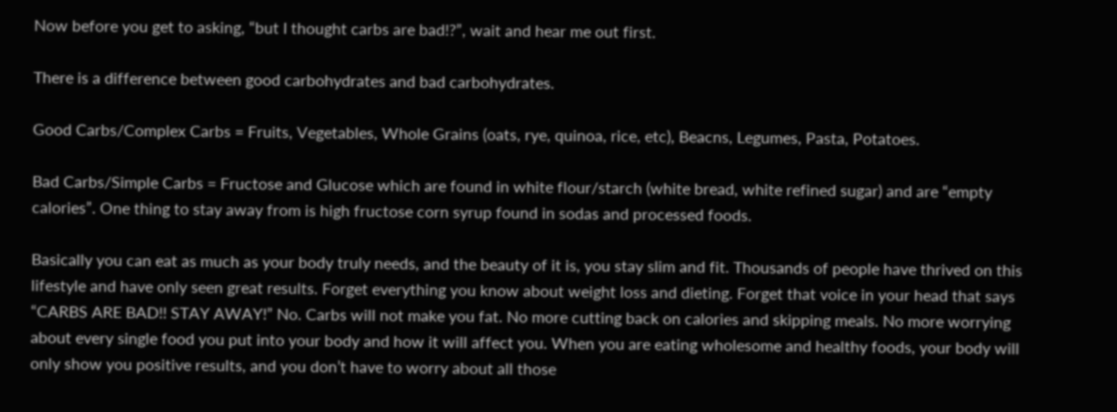Now before you get to asking, “but I thought carbs are bad!?”, wait and hear me out first.

There is a difference between good carbohydrates and bad carbohydrates.

Good Carbs/Complex Carbs = Fruits, Vegetables, Whole Grains (oats, rye, quinoa, rice, etc), Beacns, Legumes, Pasta, Potatoes.

Bad Carbs/Simple Carbs = Fructose and Glucose which are found in white flour/starch (white bread, white refined sugar) and are “empty calories”. One thing to stay away from is high fructose corn syrup found in sodas and processed foods.

Basically you can eat as much as your body truly needs, and the beauty of it is, you stay slim and fit. Thousands of people have thrived on this lifestyle and have only seen great results. Forget everything you know about weight loss and dieting. Forget that voice in your head that says “CARBS ARE BAD!! STAY AWAY!” No. Carbs will not make you fat. No more cutting back on calories and skipping meals. No more worrying about every single food you put into your body and how it will affect you. When you are eating wholesome and healthy foods, your body will only show you positive results, and you don’t have to worry about all those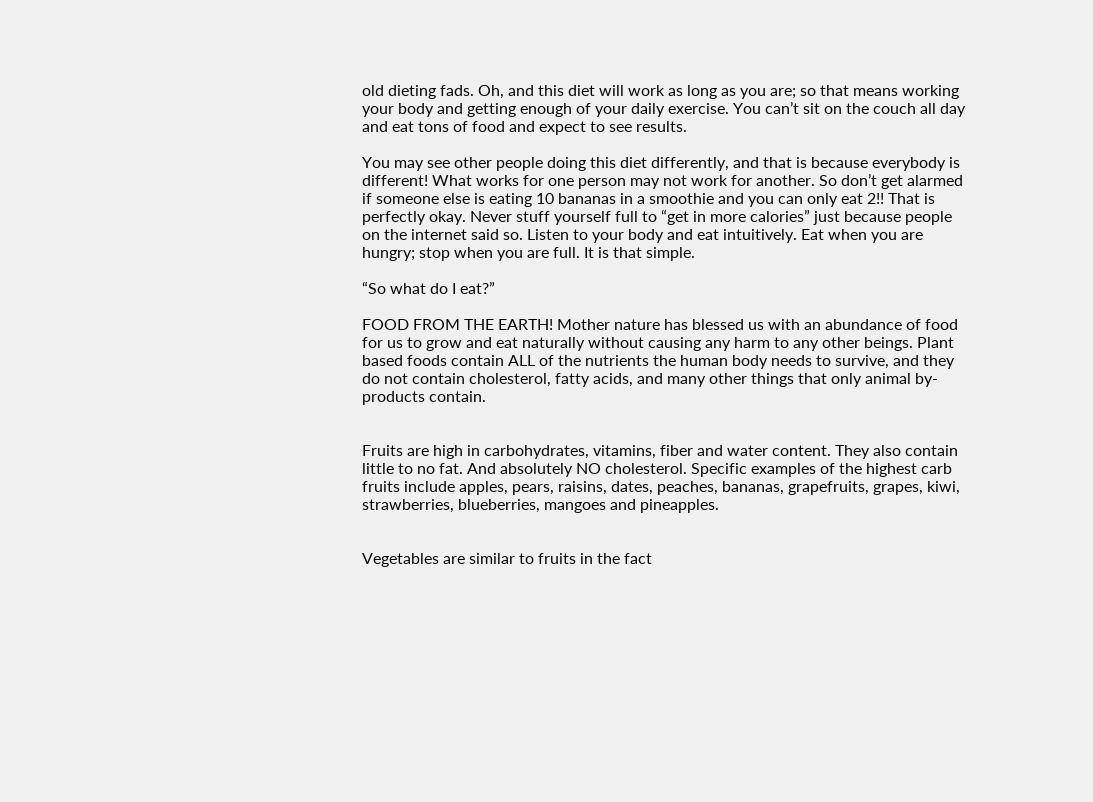old dieting fads. Oh, and this diet will work as long as you are; so that means working your body and getting enough of your daily exercise. You can’t sit on the couch all day and eat tons of food and expect to see results.

You may see other people doing this diet differently, and that is because everybody is different! What works for one person may not work for another. So don’t get alarmed if someone else is eating 10 bananas in a smoothie and you can only eat 2!! That is perfectly okay. Never stuff yourself full to “get in more calories” just because people on the internet said so. Listen to your body and eat intuitively. Eat when you are hungry; stop when you are full. It is that simple.

“So what do I eat?”

FOOD FROM THE EARTH! Mother nature has blessed us with an abundance of food for us to grow and eat naturally without causing any harm to any other beings. Plant based foods contain ALL of the nutrients the human body needs to survive, and they do not contain cholesterol, fatty acids, and many other things that only animal by-products contain.


Fruits are high in carbohydrates, vitamins, fiber and water content. They also contain little to no fat. And absolutely NO cholesterol. Specific examples of the highest carb fruits include apples, pears, raisins, dates, peaches, bananas, grapefruits, grapes, kiwi, strawberries, blueberries, mangoes and pineapples.


Vegetables are similar to fruits in the fact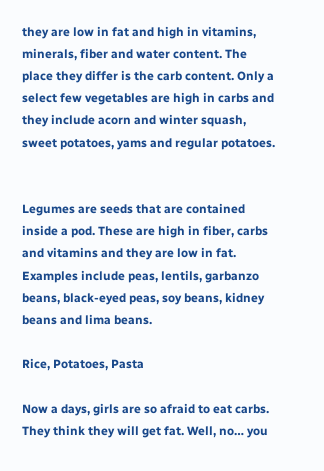they are low in fat and high in vitamins, minerals, fiber and water content. The place they differ is the carb content. Only a select few vegetables are high in carbs and they include acorn and winter squash, sweet potatoes, yams and regular potatoes.


Legumes are seeds that are contained inside a pod. These are high in fiber, carbs and vitamins and they are low in fat. Examples include peas, lentils, garbanzo beans, black-eyed peas, soy beans, kidney beans and lima beans.

Rice, Potatoes, Pasta

Now a days, girls are so afraid to eat carbs. They think they will get fat. Well, no… you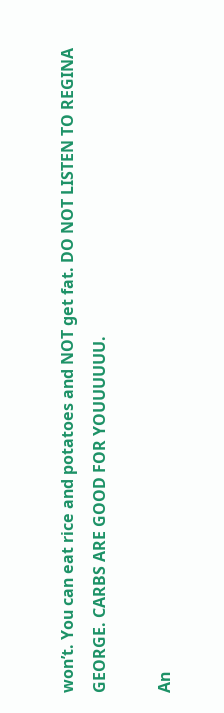won’t. You can eat rice and potatoes and NOT get fat. DO NOT LISTEN TO REGINA GEORGE. CARBS ARE GOOD FOR YOUUUUUU.

An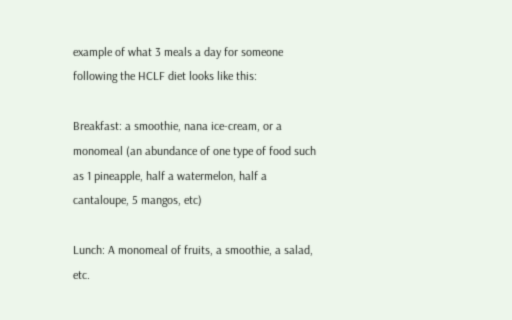example of what 3 meals a day for someone following the HCLF diet looks like this:

Breakfast: a smoothie, nana ice-cream, or a monomeal (an abundance of one type of food such as 1 pineapple, half a watermelon, half a cantaloupe, 5 mangos, etc)

Lunch: A monomeal of fruits, a smoothie, a salad, etc.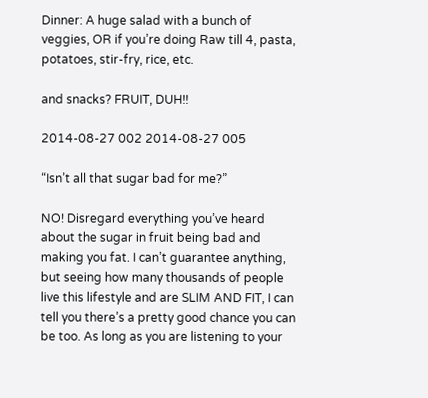Dinner: A huge salad with a bunch of veggies, OR if you’re doing Raw till 4, pasta, potatoes, stir-fry, rice, etc.

and snacks? FRUIT, DUH!!

2014-08-27 002 2014-08-27 005

“Isn’t all that sugar bad for me?”

NO! Disregard everything you’ve heard about the sugar in fruit being bad and making you fat. I can’t guarantee anything, but seeing how many thousands of people live this lifestyle and are SLIM AND FIT, I can tell you there’s a pretty good chance you can be too. As long as you are listening to your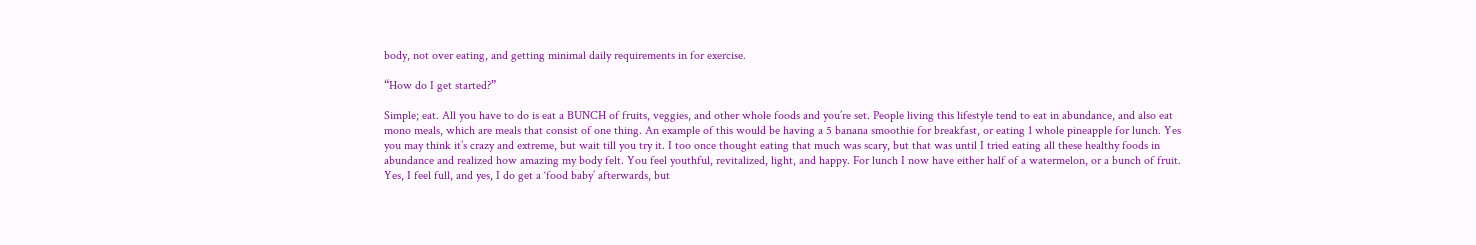body, not over eating, and getting minimal daily requirements in for exercise.

“How do I get started?”

Simple; eat. All you have to do is eat a BUNCH of fruits, veggies, and other whole foods and you’re set. People living this lifestyle tend to eat in abundance, and also eat mono meals, which are meals that consist of one thing. An example of this would be having a 5 banana smoothie for breakfast, or eating 1 whole pineapple for lunch. Yes you may think it’s crazy and extreme, but wait till you try it. I too once thought eating that much was scary, but that was until I tried eating all these healthy foods in abundance and realized how amazing my body felt. You feel youthful, revitalized, light, and happy. For lunch I now have either half of a watermelon, or a bunch of fruit. Yes, I feel full, and yes, I do get a ‘food baby’ afterwards, but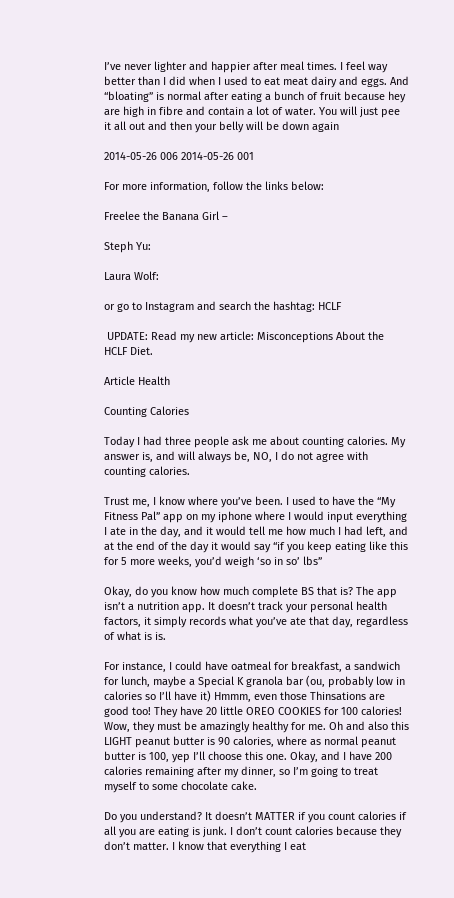I’ve never lighter and happier after meal times. I feel way better than I did when I used to eat meat dairy and eggs. And “bloating” is normal after eating a bunch of fruit because hey are high in fibre and contain a lot of water. You will just pee it all out and then your belly will be down again

2014-05-26 006 2014-05-26 001

For more information, follow the links below:

Freelee the Banana Girl –

Steph Yu:

Laura Wolf:

or go to Instagram and search the hashtag: HCLF

 UPDATE: Read my new article: Misconceptions About the HCLF Diet.

Article Health

Counting Calories

Today I had three people ask me about counting calories. My answer is, and will always be, NO, I do not agree with counting calories.

Trust me, I know where you’ve been. I used to have the “My Fitness Pal” app on my iphone where I would input everything I ate in the day, and it would tell me how much I had left, and at the end of the day it would say “if you keep eating like this for 5 more weeks, you’d weigh ‘so in so’ lbs”

Okay, do you know how much complete BS that is? The app isn’t a nutrition app. It doesn’t track your personal health factors, it simply records what you’ve ate that day, regardless of what is is.

For instance, I could have oatmeal for breakfast, a sandwich for lunch, maybe a Special K granola bar (ou, probably low in calories so I’ll have it) Hmmm, even those Thinsations are good too! They have 20 little OREO COOKIES for 100 calories! Wow, they must be amazingly healthy for me. Oh and also this LIGHT peanut butter is 90 calories, where as normal peanut butter is 100, yep I’ll choose this one. Okay, and I have 200 calories remaining after my dinner, so I’m going to treat myself to some chocolate cake.

Do you understand? It doesn’t MATTER if you count calories if all you are eating is junk. I don’t count calories because they don’t matter. I know that everything I eat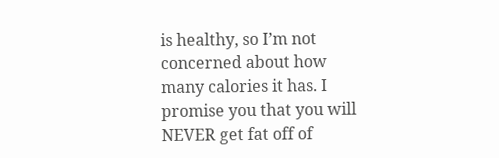is healthy, so I’m not concerned about how many calories it has. I promise you that you will NEVER get fat off of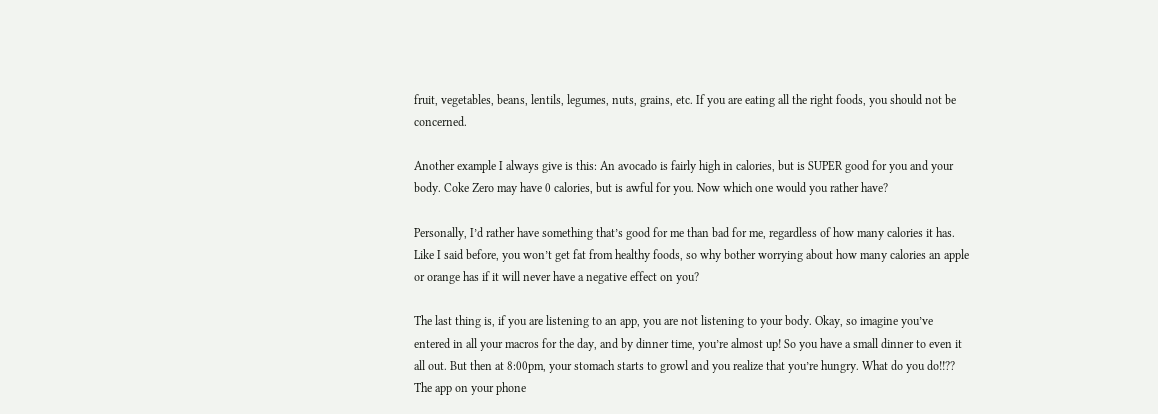fruit, vegetables, beans, lentils, legumes, nuts, grains, etc. If you are eating all the right foods, you should not be concerned.

Another example I always give is this: An avocado is fairly high in calories, but is SUPER good for you and your body. Coke Zero may have 0 calories, but is awful for you. Now which one would you rather have?

Personally, I’d rather have something that’s good for me than bad for me, regardless of how many calories it has. Like I said before, you won’t get fat from healthy foods, so why bother worrying about how many calories an apple or orange has if it will never have a negative effect on you?

The last thing is, if you are listening to an app, you are not listening to your body. Okay, so imagine you’ve entered in all your macros for the day, and by dinner time, you’re almost up! So you have a small dinner to even it all out. But then at 8:00pm, your stomach starts to growl and you realize that you’re hungry. What do you do!!?? The app on your phone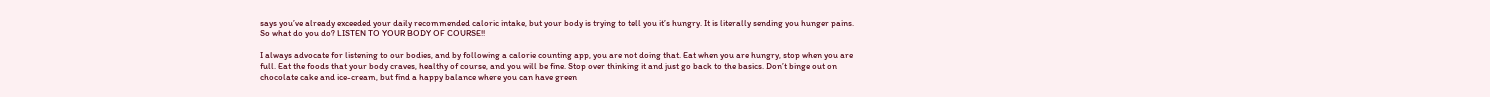says you’ve already exceeded your daily recommended caloric intake, but your body is trying to tell you it’s hungry. It is literally sending you hunger pains. So what do you do? LISTEN TO YOUR BODY OF COURSE!!

I always advocate for listening to our bodies, and by following a calorie counting app, you are not doing that. Eat when you are hungry, stop when you are full. Eat the foods that your body craves, healthy of course, and you will be fine. Stop over thinking it and just go back to the basics. Don’t binge out on chocolate cake and ice-cream, but find a happy balance where you can have green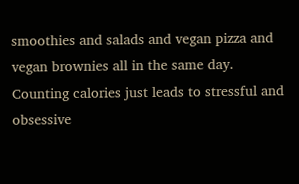smoothies and salads and vegan pizza and vegan brownies all in the same day. Counting calories just leads to stressful and obsessive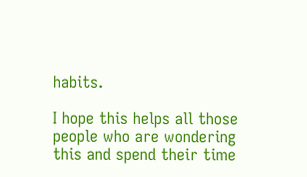habits.

I hope this helps all those people who are wondering this and spend their time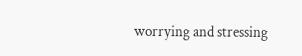worrying and stressing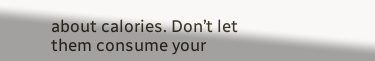about calories. Don’t let them consume your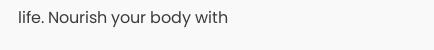life. Nourish your body with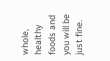whole, healthy foods and you will be just fine.